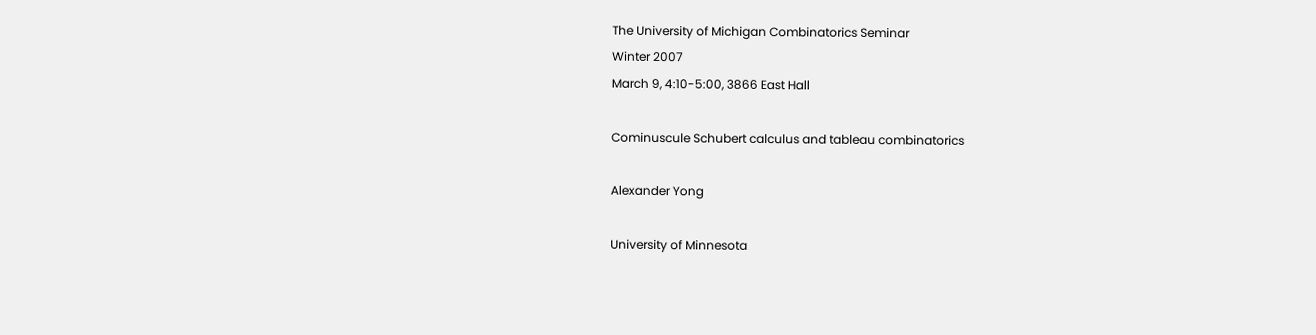The University of Michigan Combinatorics Seminar
Winter 2007
March 9, 4:10-5:00, 3866 East Hall

Cominuscule Schubert calculus and tableau combinatorics

Alexander Yong

University of Minnesota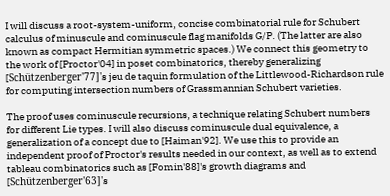I will discuss a root-system-uniform, concise combinatorial rule for Schubert calculus of minuscule and cominuscule flag manifolds G/P. (The latter are also known as compact Hermitian symmetric spaces.) We connect this geometry to the work of [Proctor'04] in poset combinatorics, thereby generalizing [Schützenberger'77]'s jeu de taquin formulation of the Littlewood-Richardson rule for computing intersection numbers of Grassmannian Schubert varieties.

The proof uses cominuscule recursions, a technique relating Schubert numbers for different Lie types. I will also discuss cominuscule dual equivalence, a generalization of a concept due to [Haiman'92]. We use this to provide an independent proof of Proctor's results needed in our context, as well as to extend tableau combinatorics such as [Fomin'88]'s growth diagrams and [Schützenberger'63]'s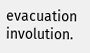evacuation involution.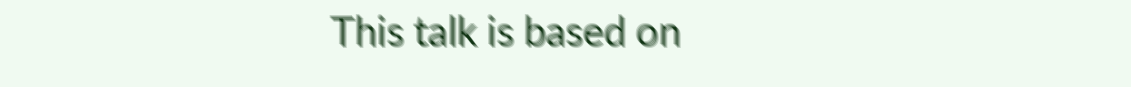This talk is based on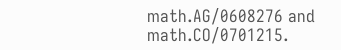math.AG/0608276 and math.CO/0701215.